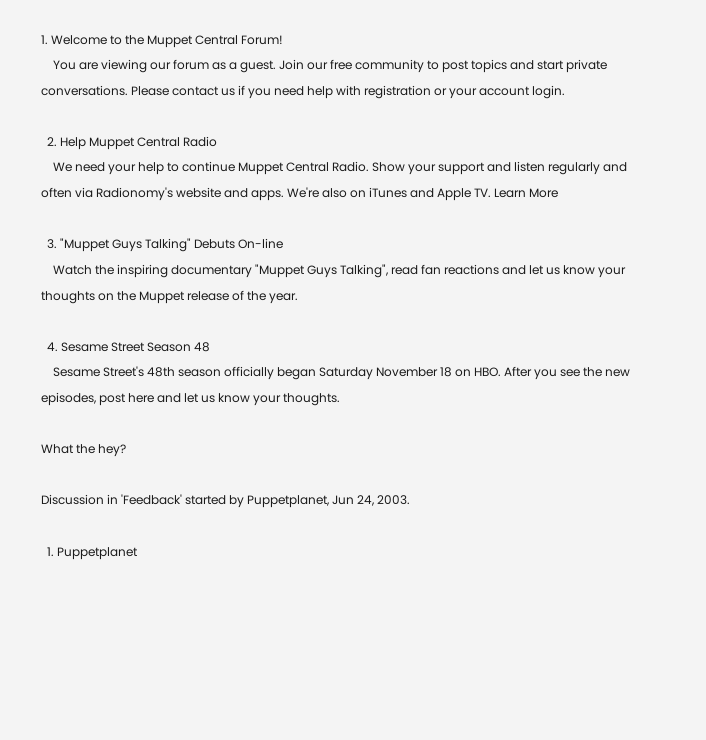1. Welcome to the Muppet Central Forum!
    You are viewing our forum as a guest. Join our free community to post topics and start private conversations. Please contact us if you need help with registration or your account login.

  2. Help Muppet Central Radio
    We need your help to continue Muppet Central Radio. Show your support and listen regularly and often via Radionomy's website and apps. We're also on iTunes and Apple TV. Learn More

  3. "Muppet Guys Talking" Debuts On-line
    Watch the inspiring documentary "Muppet Guys Talking", read fan reactions and let us know your thoughts on the Muppet release of the year.

  4. Sesame Street Season 48
    Sesame Street's 48th season officially began Saturday November 18 on HBO. After you see the new episodes, post here and let us know your thoughts.

What the hey?

Discussion in 'Feedback' started by Puppetplanet, Jun 24, 2003.

  1. Puppetplanet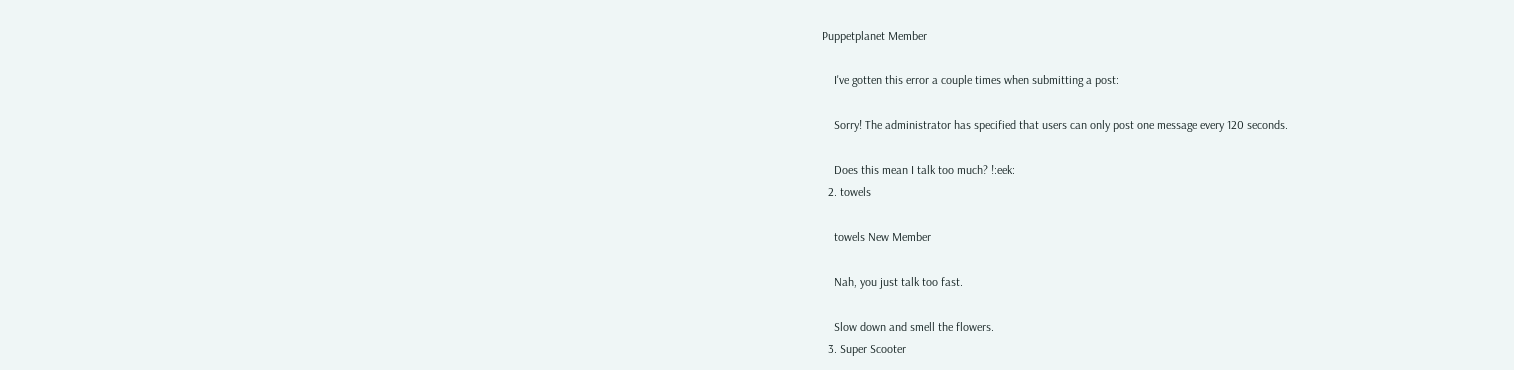Puppetplanet Member

    I've gotten this error a couple times when submitting a post:

    Sorry! The administrator has specified that users can only post one message every 120 seconds.

    Does this mean I talk too much? !:eek:
  2. towels

    towels New Member

    Nah, you just talk too fast.

    Slow down and smell the flowers.
  3. Super Scooter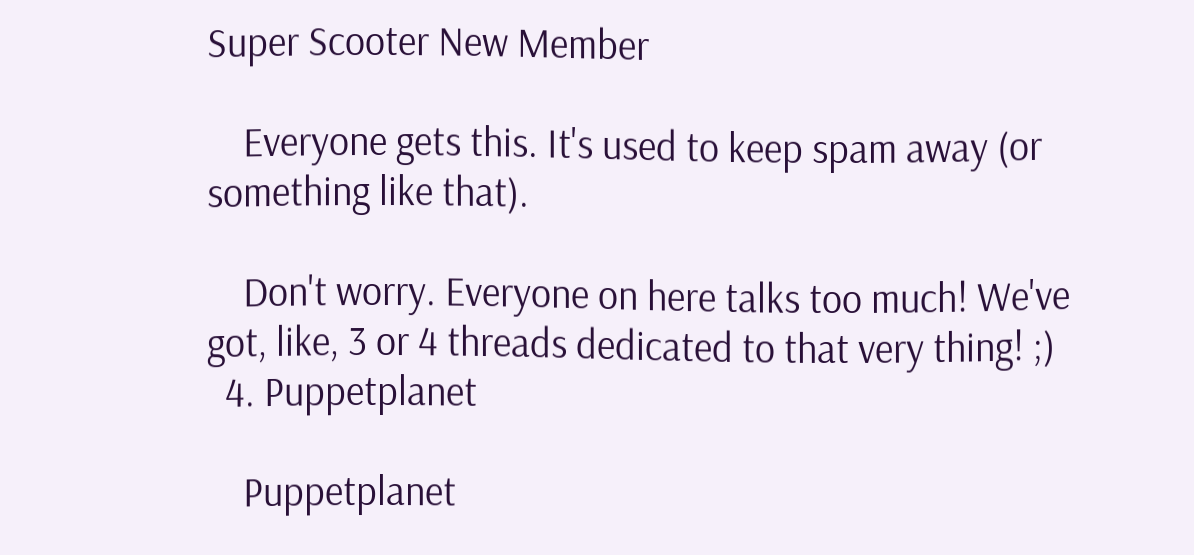Super Scooter New Member

    Everyone gets this. It's used to keep spam away (or something like that).

    Don't worry. Everyone on here talks too much! We've got, like, 3 or 4 threads dedicated to that very thing! ;)
  4. Puppetplanet

    Puppetplanet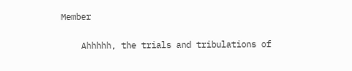Member

    Ahhhhh, the trials and tribulations of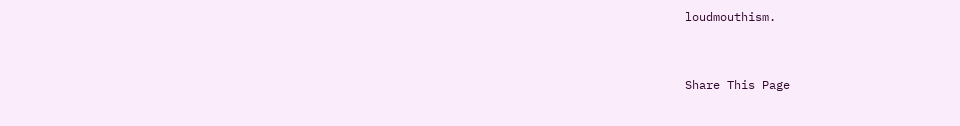loudmouthism.


Share This Page